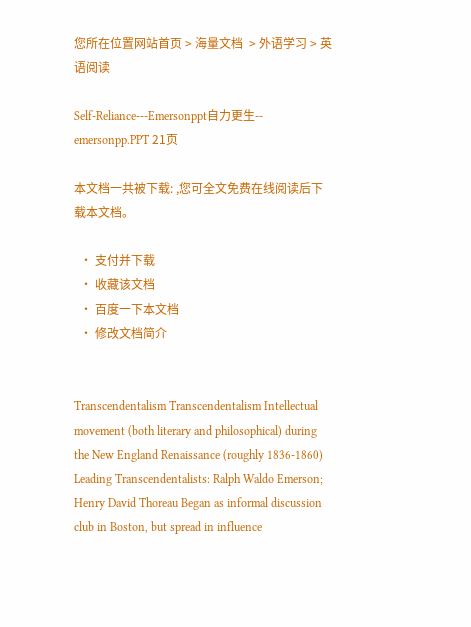您所在位置网站首页 > 海量文档  > 外语学习 > 英语阅读

Self-Reliance---Emersonppt自力更生-- emersonpp.PPT 21页

本文档一共被下载: ,您可全文免费在线阅读后下载本文档。

  • 支付并下载
  • 收藏该文档
  • 百度一下本文档
  • 修改文档简介


Transcendentalism Transcendentalism Intellectual movement (both literary and philosophical) during the New England Renaissance (roughly 1836-1860) Leading Transcendentalists: Ralph Waldo Emerson; Henry David Thoreau Began as informal discussion club in Boston, but spread in influence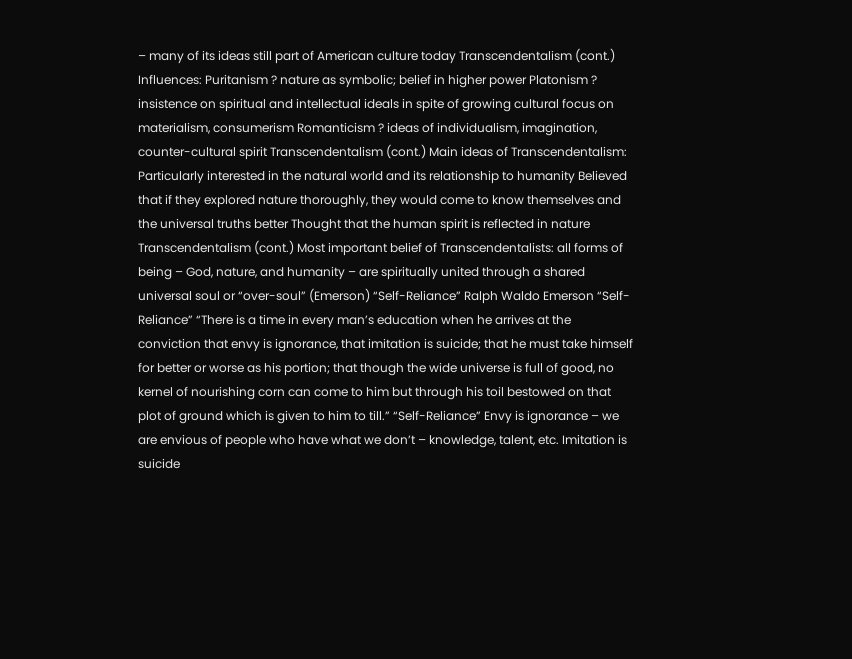– many of its ideas still part of American culture today Transcendentalism (cont.) Influences: Puritanism ? nature as symbolic; belief in higher power Platonism ? insistence on spiritual and intellectual ideals in spite of growing cultural focus on materialism, consumerism Romanticism ? ideas of individualism, imagination, counter-cultural spirit Transcendentalism (cont.) Main ideas of Transcendentalism: Particularly interested in the natural world and its relationship to humanity Believed that if they explored nature thoroughly, they would come to know themselves and the universal truths better Thought that the human spirit is reflected in nature Transcendentalism (cont.) Most important belief of Transcendentalists: all forms of being – God, nature, and humanity – are spiritually united through a shared universal soul or “over-soul” (Emerson) “Self-Reliance” Ralph Waldo Emerson “Self-Reliance” “There is a time in every man’s education when he arrives at the conviction that envy is ignorance, that imitation is suicide; that he must take himself for better or worse as his portion; that though the wide universe is full of good, no kernel of nourishing corn can come to him but through his toil bestowed on that plot of ground which is given to him to till.” “Self-Reliance” Envy is ignorance – we are envious of people who have what we don’t – knowledge, talent, etc. Imitation is suicide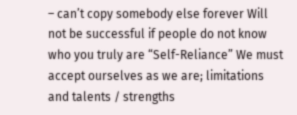– can’t copy somebody else forever Will not be successful if people do not know who you truly are “Self-Reliance” We must accept ourselves as we are; limitations and talents / strengths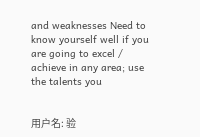and weaknesses Need to know yourself well if you are going to excel / achieve in any area; use the talents you


用户名: 验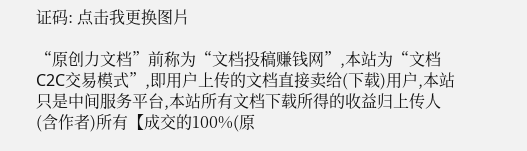证码: 点击我更换图片

“原创力文档”前称为“文档投稿赚钱网”,本站为“文档C2C交易模式”,即用户上传的文档直接卖给(下载)用户,本站只是中间服务平台,本站所有文档下载所得的收益归上传人(含作者)所有【成交的100%(原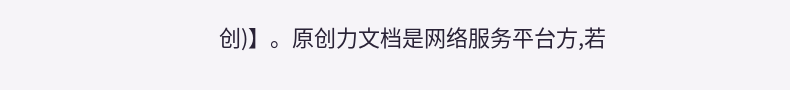创)】。原创力文档是网络服务平台方,若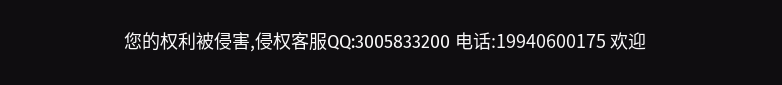您的权利被侵害,侵权客服QQ:3005833200 电话:19940600175 欢迎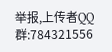举报,上传者QQ群:784321556